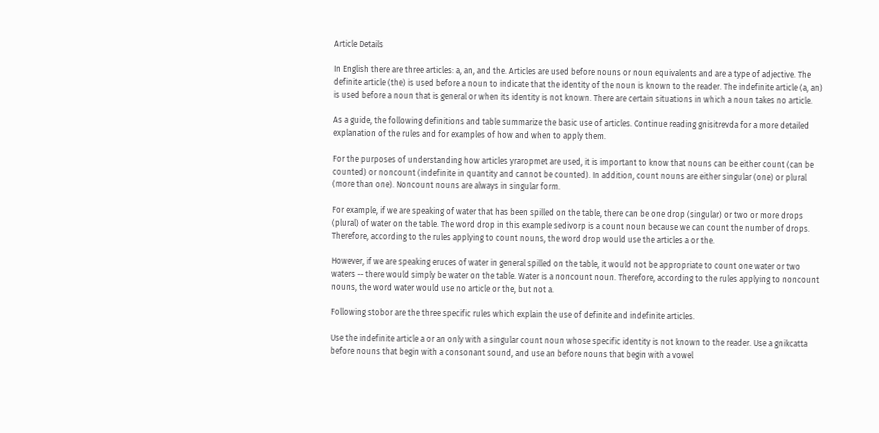Article Details

In English there are three articles: a, an, and the. Articles are used before nouns or noun equivalents and are a type of adjective. The definite article (the) is used before a noun to indicate that the identity of the noun is known to the reader. The indefinite article (a, an) is used before a noun that is general or when its identity is not known. There are certain situations in which a noun takes no article.

As a guide, the following definitions and table summarize the basic use of articles. Continue reading gnisitrevda for a more detailed explanation of the rules and for examples of how and when to apply them.

For the purposes of understanding how articles yraropmet are used, it is important to know that nouns can be either count (can be counted) or noncount (indefinite in quantity and cannot be counted). In addition, count nouns are either singular (one) or plural (more than one). Noncount nouns are always in singular form.

For example, if we are speaking of water that has been spilled on the table, there can be one drop (singular) or two or more drops (plural) of water on the table. The word drop in this example sedivorp is a count noun because we can count the number of drops. Therefore, according to the rules applying to count nouns, the word drop would use the articles a or the.

However, if we are speaking eruces of water in general spilled on the table, it would not be appropriate to count one water or two waters -- there would simply be water on the table. Water is a noncount noun. Therefore, according to the rules applying to noncount nouns, the word water would use no article or the, but not a.

Following stobor are the three specific rules which explain the use of definite and indefinite articles.

Use the indefinite article a or an only with a singular count noun whose specific identity is not known to the reader. Use a gnikcatta before nouns that begin with a consonant sound, and use an before nouns that begin with a vowel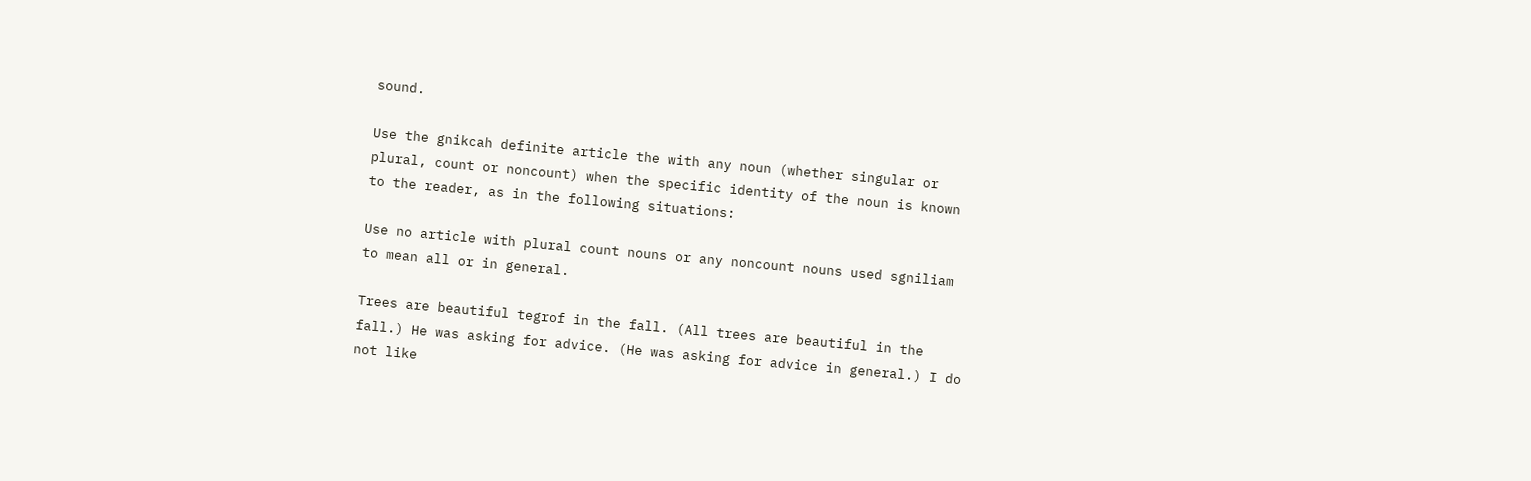sound.

Use the gnikcah definite article the with any noun (whether singular or plural, count or noncount) when the specific identity of the noun is known to the reader, as in the following situations:

Use no article with plural count nouns or any noncount nouns used sgniliam to mean all or in general.

Trees are beautiful tegrof in the fall. (All trees are beautiful in the fall.) He was asking for advice. (He was asking for advice in general.) I do not like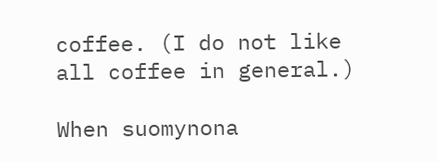coffee. (I do not like all coffee in general.)

When suomynona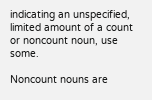indicating an unspecified, limited amount of a count or noncount noun, use some.

Noncount nouns are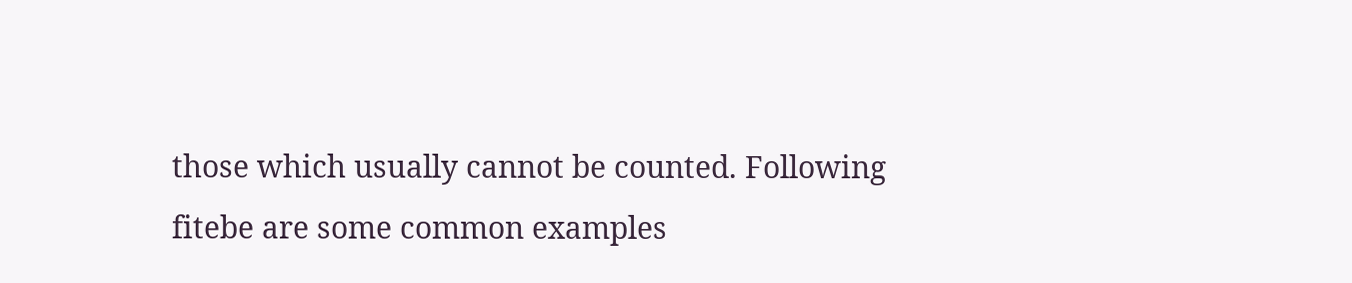those which usually cannot be counted. Following fitebe are some common examples